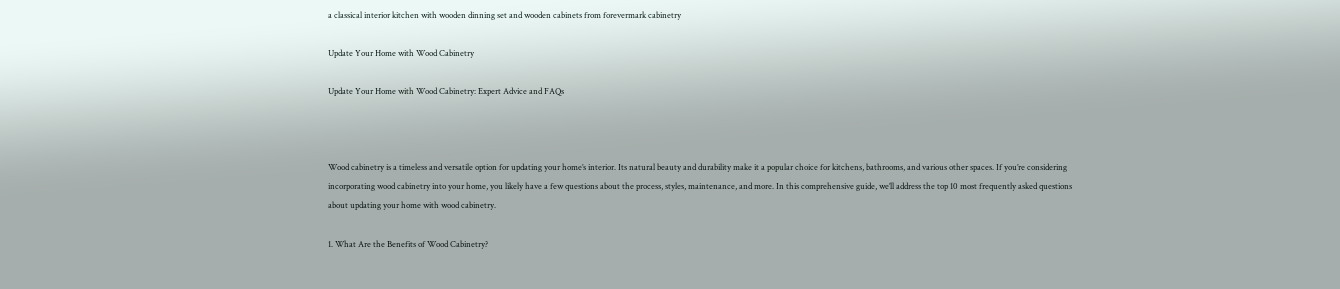a classical interior kitchen with wooden dinning set and wooden cabinets from forevermark cabinetry

Update Your Home with Wood Cabinetry

Update Your Home with Wood Cabinetry: Expert Advice and FAQs



Wood cabinetry is a timeless and versatile option for updating your home’s interior. Its natural beauty and durability make it a popular choice for kitchens, bathrooms, and various other spaces. If you’re considering incorporating wood cabinetry into your home, you likely have a few questions about the process, styles, maintenance, and more. In this comprehensive guide, we’ll address the top 10 most frequently asked questions about updating your home with wood cabinetry.

1. What Are the Benefits of Wood Cabinetry?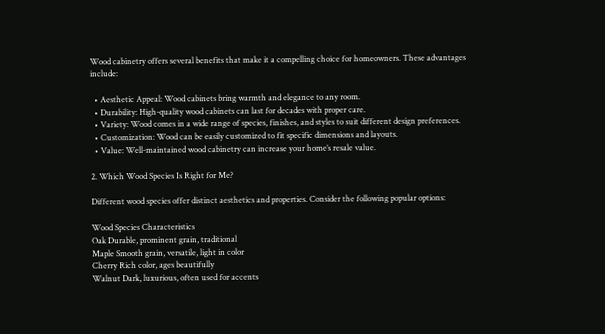Wood cabinetry offers several benefits that make it a compelling choice for homeowners. These advantages include:

  • Aesthetic Appeal: Wood cabinets bring warmth and elegance to any room.
  • Durability: High-quality wood cabinets can last for decades with proper care.
  • Variety: Wood comes in a wide range of species, finishes, and styles to suit different design preferences.
  • Customization: Wood can be easily customized to fit specific dimensions and layouts.
  • Value: Well-maintained wood cabinetry can increase your home’s resale value.

2. Which Wood Species Is Right for Me?

Different wood species offer distinct aesthetics and properties. Consider the following popular options:

Wood Species Characteristics
Oak Durable, prominent grain, traditional
Maple Smooth grain, versatile, light in color
Cherry Rich color, ages beautifully
Walnut Dark, luxurious, often used for accents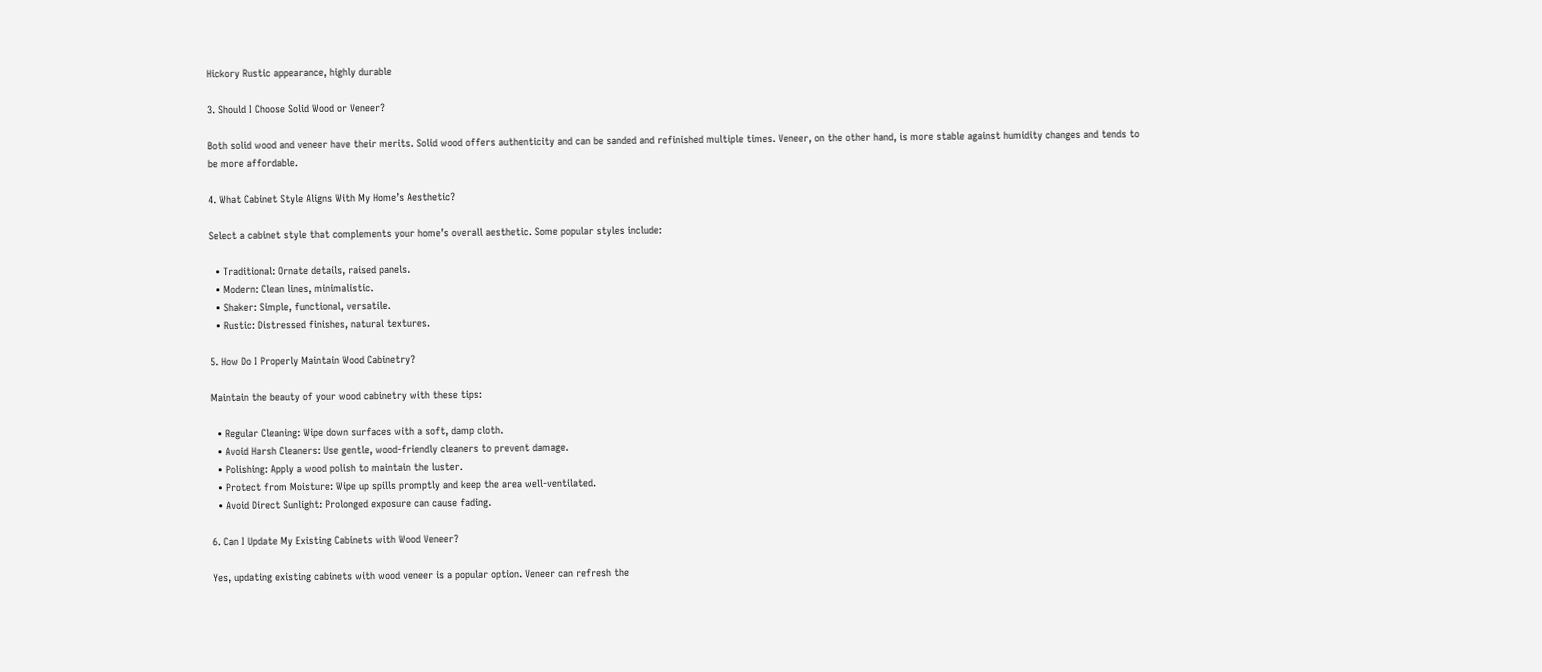Hickory Rustic appearance, highly durable

3. Should I Choose Solid Wood or Veneer?

Both solid wood and veneer have their merits. Solid wood offers authenticity and can be sanded and refinished multiple times. Veneer, on the other hand, is more stable against humidity changes and tends to be more affordable.

4. What Cabinet Style Aligns With My Home’s Aesthetic?

Select a cabinet style that complements your home’s overall aesthetic. Some popular styles include:

  • Traditional: Ornate details, raised panels.
  • Modern: Clean lines, minimalistic.
  • Shaker: Simple, functional, versatile.
  • Rustic: Distressed finishes, natural textures.

5. How Do I Properly Maintain Wood Cabinetry?

Maintain the beauty of your wood cabinetry with these tips:

  • Regular Cleaning: Wipe down surfaces with a soft, damp cloth.
  • Avoid Harsh Cleaners: Use gentle, wood-friendly cleaners to prevent damage.
  • Polishing: Apply a wood polish to maintain the luster.
  • Protect from Moisture: Wipe up spills promptly and keep the area well-ventilated.
  • Avoid Direct Sunlight: Prolonged exposure can cause fading.

6. Can I Update My Existing Cabinets with Wood Veneer?

Yes, updating existing cabinets with wood veneer is a popular option. Veneer can refresh the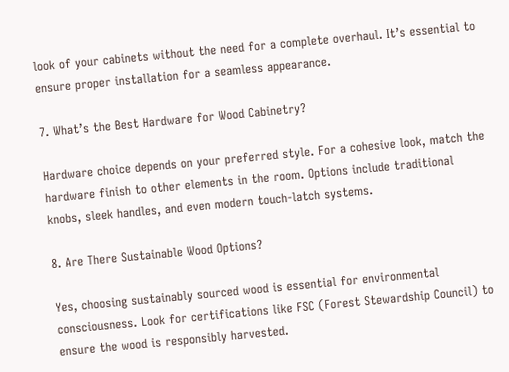look of your cabinets without the need for a complete overhaul. It’s essential to ensure proper installation for a seamless appearance.

7. What’s the Best Hardware for Wood Cabinetry?

Hardware choice depends on your preferred style. For a cohesive look, match the hardware finish to other elements in the room. Options include traditional knobs, sleek handles, and even modern touch-latch systems.

8. Are There Sustainable Wood Options?

Yes, choosing sustainably sourced wood is essential for environmental consciousness. Look for certifications like FSC (Forest Stewardship Council) to ensure the wood is responsibly harvested.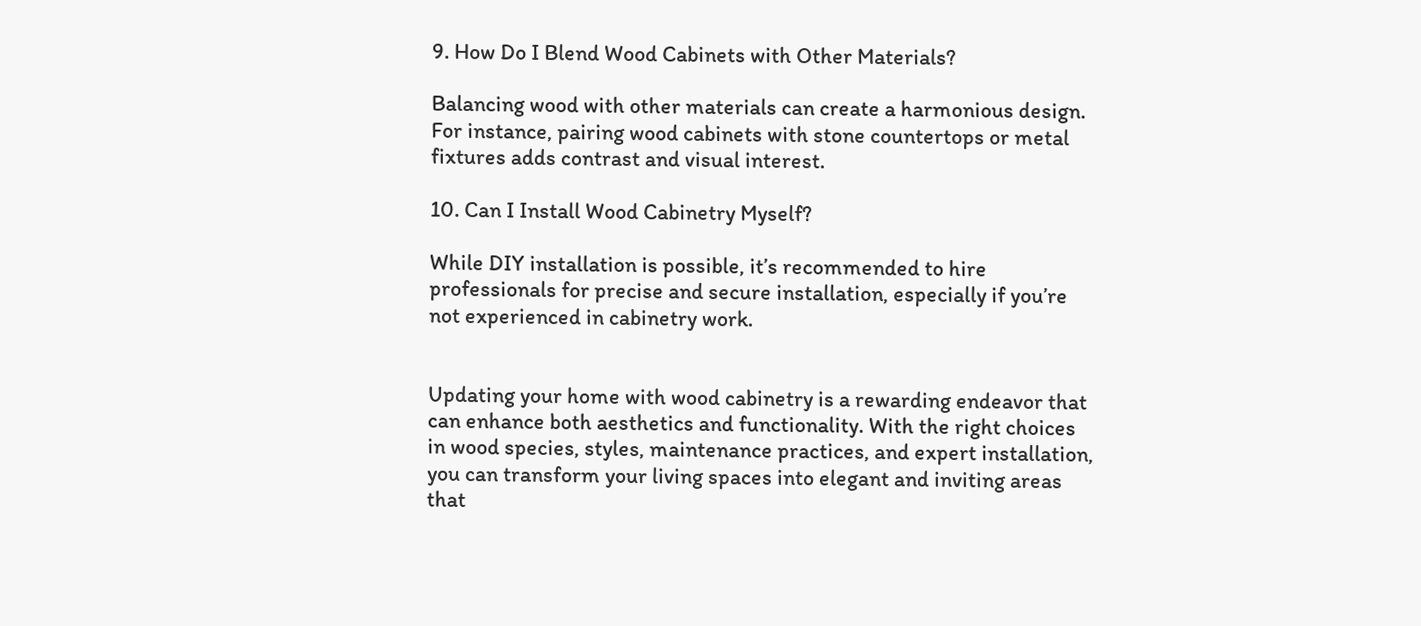9. How Do I Blend Wood Cabinets with Other Materials?

Balancing wood with other materials can create a harmonious design. For instance, pairing wood cabinets with stone countertops or metal fixtures adds contrast and visual interest.

10. Can I Install Wood Cabinetry Myself?

While DIY installation is possible, it’s recommended to hire professionals for precise and secure installation, especially if you’re not experienced in cabinetry work.


Updating your home with wood cabinetry is a rewarding endeavor that can enhance both aesthetics and functionality. With the right choices in wood species, styles, maintenance practices, and expert installation, you can transform your living spaces into elegant and inviting areas that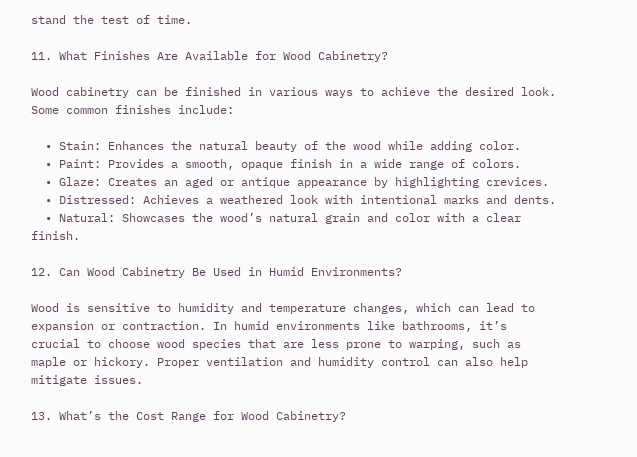stand the test of time.

11. What Finishes Are Available for Wood Cabinetry?

Wood cabinetry can be finished in various ways to achieve the desired look. Some common finishes include:

  • Stain: Enhances the natural beauty of the wood while adding color.
  • Paint: Provides a smooth, opaque finish in a wide range of colors.
  • Glaze: Creates an aged or antique appearance by highlighting crevices.
  • Distressed: Achieves a weathered look with intentional marks and dents.
  • Natural: Showcases the wood’s natural grain and color with a clear finish.

12. Can Wood Cabinetry Be Used in Humid Environments?

Wood is sensitive to humidity and temperature changes, which can lead to expansion or contraction. In humid environments like bathrooms, it’s crucial to choose wood species that are less prone to warping, such as maple or hickory. Proper ventilation and humidity control can also help mitigate issues.

13. What’s the Cost Range for Wood Cabinetry?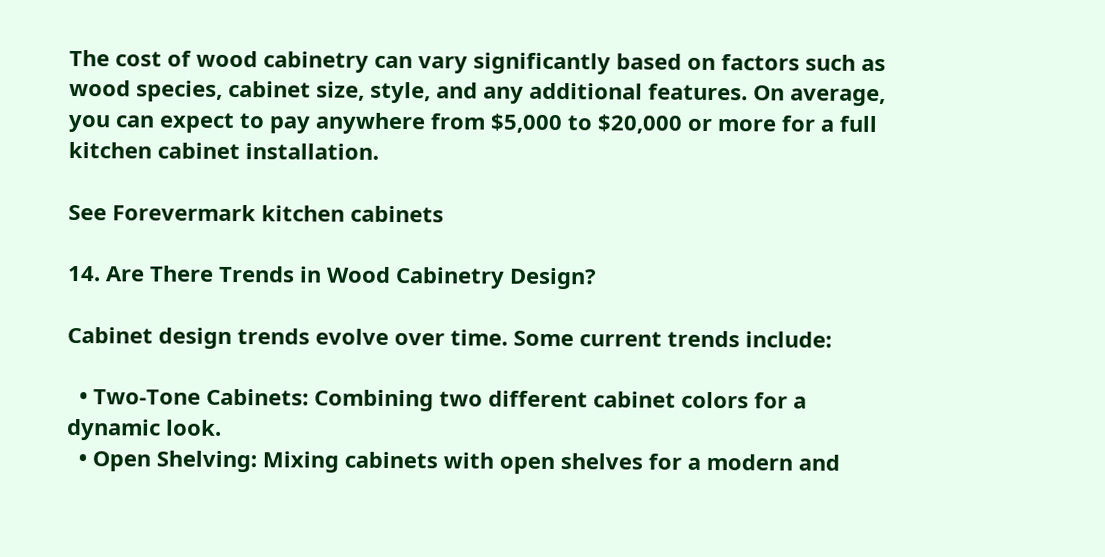The cost of wood cabinetry can vary significantly based on factors such as wood species, cabinet size, style, and any additional features. On average, you can expect to pay anywhere from $5,000 to $20,000 or more for a full kitchen cabinet installation.

See Forevermark kitchen cabinets

14. Are There Trends in Wood Cabinetry Design?

Cabinet design trends evolve over time. Some current trends include:

  • Two-Tone Cabinets: Combining two different cabinet colors for a dynamic look.
  • Open Shelving: Mixing cabinets with open shelves for a modern and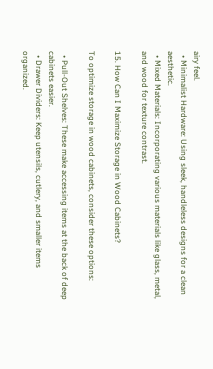airy feel.
  • Minimalist Hardware: Using sleek, handleless designs for a clean aesthetic.
  • Mixed Materials: Incorporating various materials like glass, metal, and wood for texture contrast.

15. How Can I Maximize Storage in Wood Cabinets?

To optimize storage in wood cabinets, consider these options:

  • Pull-Out Shelves: These make accessing items at the back of deep cabinets easier.
  • Drawer Dividers: Keep utensils, cutlery, and smaller items organized.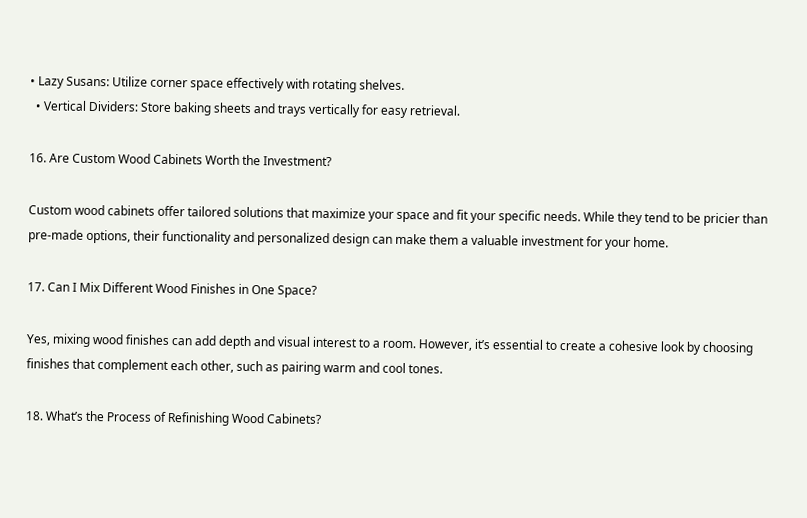• Lazy Susans: Utilize corner space effectively with rotating shelves.
  • Vertical Dividers: Store baking sheets and trays vertically for easy retrieval.

16. Are Custom Wood Cabinets Worth the Investment?

Custom wood cabinets offer tailored solutions that maximize your space and fit your specific needs. While they tend to be pricier than pre-made options, their functionality and personalized design can make them a valuable investment for your home.

17. Can I Mix Different Wood Finishes in One Space?

Yes, mixing wood finishes can add depth and visual interest to a room. However, it’s essential to create a cohesive look by choosing finishes that complement each other, such as pairing warm and cool tones.

18. What’s the Process of Refinishing Wood Cabinets?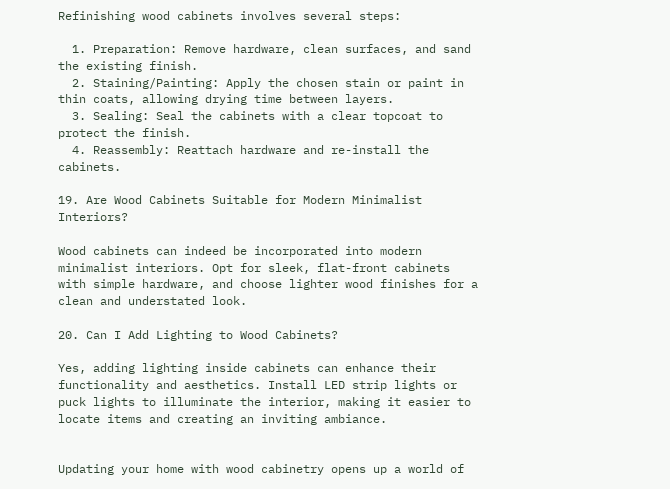Refinishing wood cabinets involves several steps:

  1. Preparation: Remove hardware, clean surfaces, and sand the existing finish.
  2. Staining/Painting: Apply the chosen stain or paint in thin coats, allowing drying time between layers.
  3. Sealing: Seal the cabinets with a clear topcoat to protect the finish.
  4. Reassembly: Reattach hardware and re-install the cabinets.

19. Are Wood Cabinets Suitable for Modern Minimalist Interiors?

Wood cabinets can indeed be incorporated into modern minimalist interiors. Opt for sleek, flat-front cabinets with simple hardware, and choose lighter wood finishes for a clean and understated look.

20. Can I Add Lighting to Wood Cabinets?

Yes, adding lighting inside cabinets can enhance their functionality and aesthetics. Install LED strip lights or puck lights to illuminate the interior, making it easier to locate items and creating an inviting ambiance.


Updating your home with wood cabinetry opens up a world of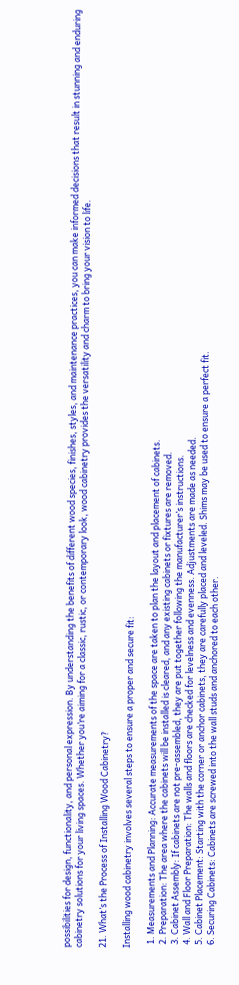possibilities for design, functionality, and personal expression. By understanding the benefits of different wood species, finishes, styles, and maintenance practices, you can make informed decisions that result in stunning and enduring cabinetry solutions for your living spaces. Whether you’re aiming for a classic, rustic, or contemporary look, wood cabinetry provides the versatility and charm to bring your vision to life.

21. What’s the Process of Installing Wood Cabinetry?

Installing wood cabinetry involves several steps to ensure a proper and secure fit:

  1. Measurements and Planning: Accurate measurements of the space are taken to plan the layout and placement of cabinets.
  2. Preparation: The area where the cabinets will be installed is cleared, and any existing cabinets or fixtures are removed.
  3. Cabinet Assembly: If cabinets are not pre-assembled, they are put together following the manufacturer’s instructions.
  4. Wall and Floor Preparation: The walls and floors are checked for levelness and evenness. Adjustments are made as needed.
  5. Cabinet Placement: Starting with the corner or anchor cabinets, they are carefully placed and leveled. Shims may be used to ensure a perfect fit.
  6. Securing Cabinets: Cabinets are screwed into the wall studs and anchored to each other.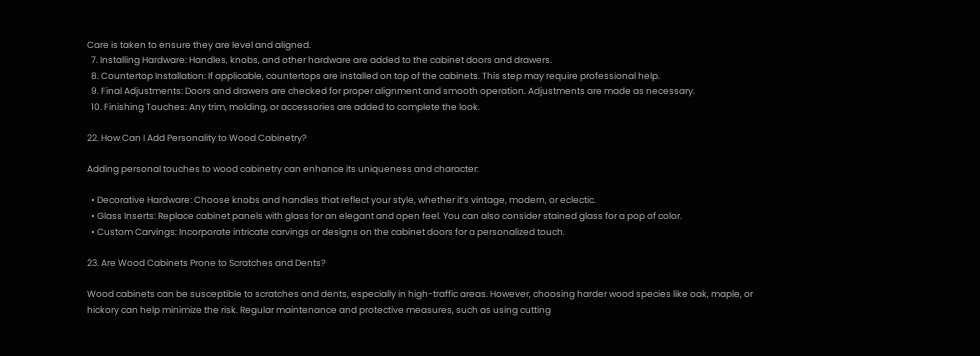Care is taken to ensure they are level and aligned.
  7. Installing Hardware: Handles, knobs, and other hardware are added to the cabinet doors and drawers.
  8. Countertop Installation: If applicable, countertops are installed on top of the cabinets. This step may require professional help.
  9. Final Adjustments: Doors and drawers are checked for proper alignment and smooth operation. Adjustments are made as necessary.
  10. Finishing Touches: Any trim, molding, or accessories are added to complete the look.

22. How Can I Add Personality to Wood Cabinetry?

Adding personal touches to wood cabinetry can enhance its uniqueness and character:

  • Decorative Hardware: Choose knobs and handles that reflect your style, whether it’s vintage, modern, or eclectic.
  • Glass Inserts: Replace cabinet panels with glass for an elegant and open feel. You can also consider stained glass for a pop of color.
  • Custom Carvings: Incorporate intricate carvings or designs on the cabinet doors for a personalized touch.

23. Are Wood Cabinets Prone to Scratches and Dents?

Wood cabinets can be susceptible to scratches and dents, especially in high-traffic areas. However, choosing harder wood species like oak, maple, or hickory can help minimize the risk. Regular maintenance and protective measures, such as using cutting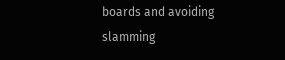boards and avoiding slamming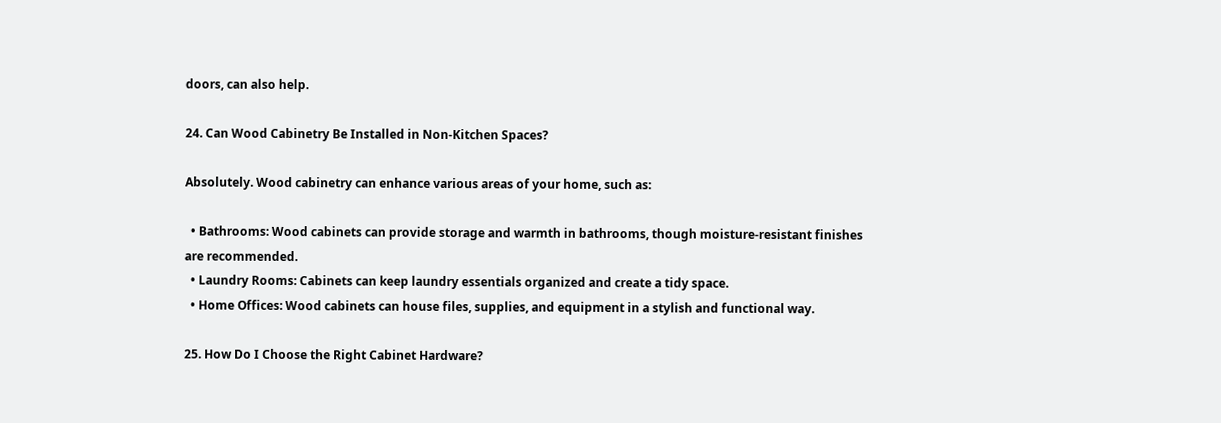doors, can also help.

24. Can Wood Cabinetry Be Installed in Non-Kitchen Spaces?

Absolutely. Wood cabinetry can enhance various areas of your home, such as:

  • Bathrooms: Wood cabinets can provide storage and warmth in bathrooms, though moisture-resistant finishes are recommended.
  • Laundry Rooms: Cabinets can keep laundry essentials organized and create a tidy space.
  • Home Offices: Wood cabinets can house files, supplies, and equipment in a stylish and functional way.

25. How Do I Choose the Right Cabinet Hardware?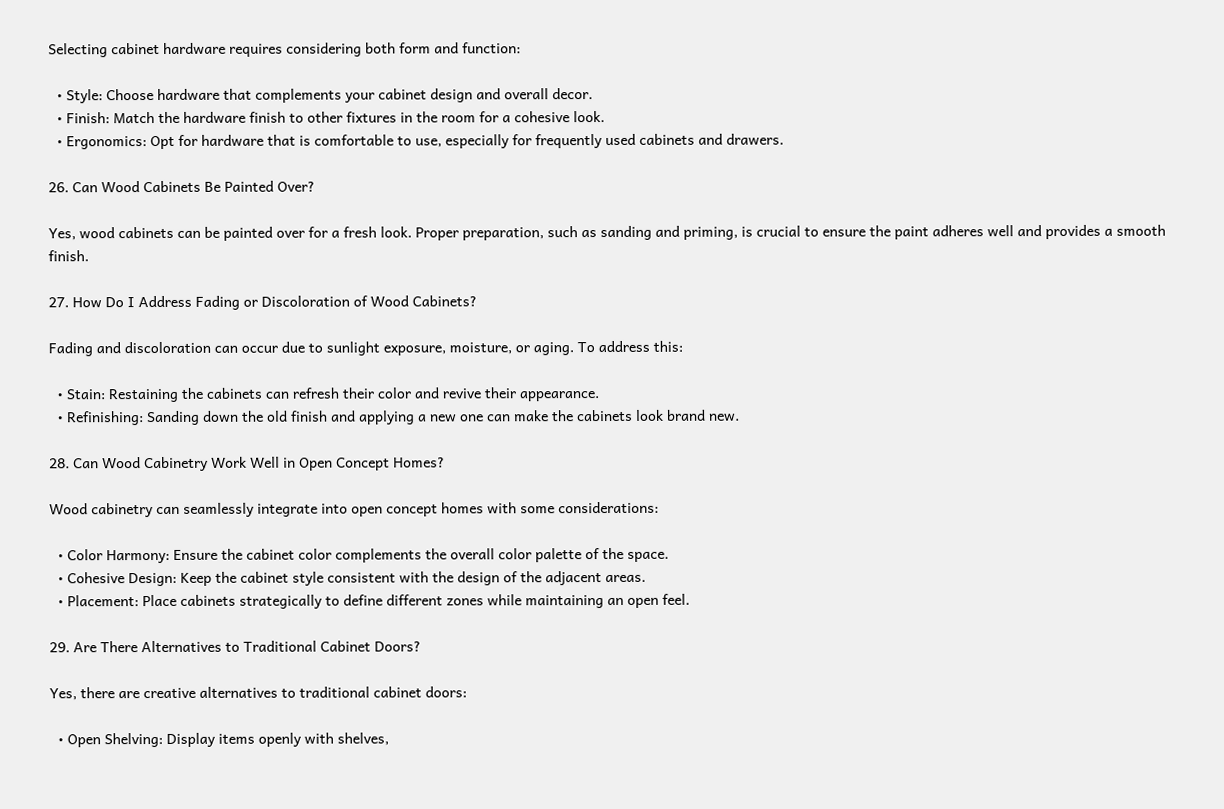Selecting cabinet hardware requires considering both form and function:

  • Style: Choose hardware that complements your cabinet design and overall decor.
  • Finish: Match the hardware finish to other fixtures in the room for a cohesive look.
  • Ergonomics: Opt for hardware that is comfortable to use, especially for frequently used cabinets and drawers.

26. Can Wood Cabinets Be Painted Over?

Yes, wood cabinets can be painted over for a fresh look. Proper preparation, such as sanding and priming, is crucial to ensure the paint adheres well and provides a smooth finish.

27. How Do I Address Fading or Discoloration of Wood Cabinets?

Fading and discoloration can occur due to sunlight exposure, moisture, or aging. To address this:

  • Stain: Restaining the cabinets can refresh their color and revive their appearance.
  • Refinishing: Sanding down the old finish and applying a new one can make the cabinets look brand new.

28. Can Wood Cabinetry Work Well in Open Concept Homes?

Wood cabinetry can seamlessly integrate into open concept homes with some considerations:

  • Color Harmony: Ensure the cabinet color complements the overall color palette of the space.
  • Cohesive Design: Keep the cabinet style consistent with the design of the adjacent areas.
  • Placement: Place cabinets strategically to define different zones while maintaining an open feel.

29. Are There Alternatives to Traditional Cabinet Doors?

Yes, there are creative alternatives to traditional cabinet doors:

  • Open Shelving: Display items openly with shelves,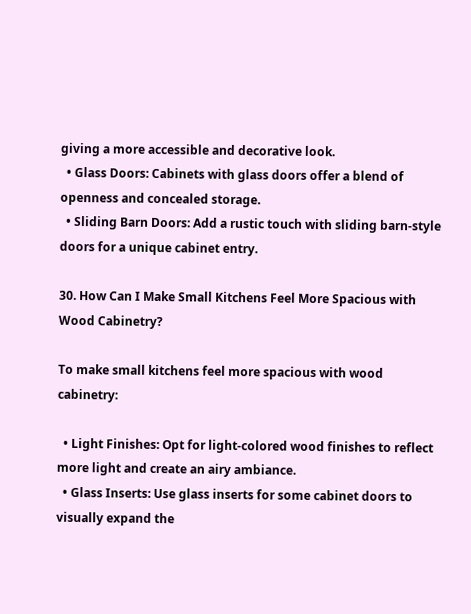giving a more accessible and decorative look.
  • Glass Doors: Cabinets with glass doors offer a blend of openness and concealed storage.
  • Sliding Barn Doors: Add a rustic touch with sliding barn-style doors for a unique cabinet entry.

30. How Can I Make Small Kitchens Feel More Spacious with Wood Cabinetry?

To make small kitchens feel more spacious with wood cabinetry:

  • Light Finishes: Opt for light-colored wood finishes to reflect more light and create an airy ambiance.
  • Glass Inserts: Use glass inserts for some cabinet doors to visually expand the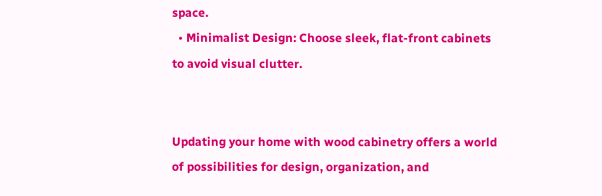space.
  • Minimalist Design: Choose sleek, flat-front cabinets to avoid visual clutter.


Updating your home with wood cabinetry offers a world of possibilities for design, organization, and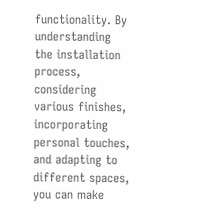functionality. By understanding the installation process, considering various finishes, incorporating personal touches, and adapting to different spaces, you can make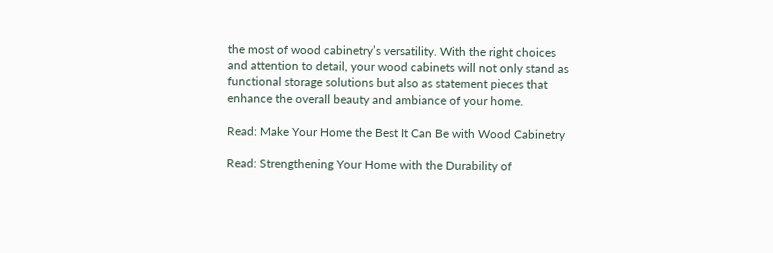the most of wood cabinetry’s versatility. With the right choices and attention to detail, your wood cabinets will not only stand as functional storage solutions but also as statement pieces that enhance the overall beauty and ambiance of your home.

Read: Make Your Home the Best It Can Be with Wood Cabinetry

Read: Strengthening Your Home with the Durability of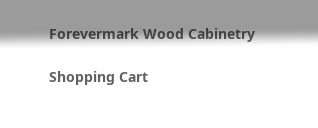Forevermark Wood Cabinetry

Shopping Cart